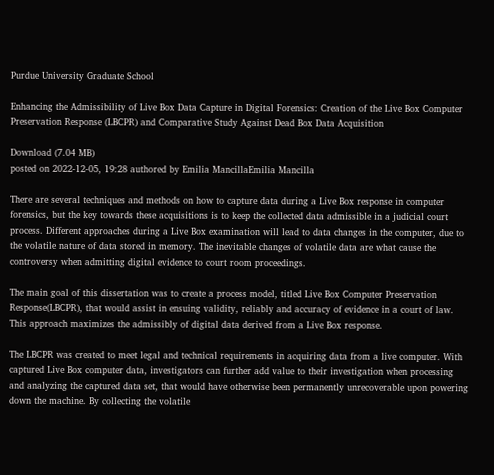Purdue University Graduate School

Enhancing the Admissibility of Live Box Data Capture in Digital Forensics: Creation of the Live Box Computer Preservation Response (LBCPR) and Comparative Study Against Dead Box Data Acquisition

Download (7.04 MB)
posted on 2022-12-05, 19:28 authored by Emilia MancillaEmilia Mancilla

There are several techniques and methods on how to capture data during a Live Box response in computer forensics, but the key towards these acquisitions is to keep the collected data admissible in a judicial court process. Different approaches during a Live Box examination will lead to data changes in the computer, due to the volatile nature of data stored in memory. The inevitable changes of volatile data are what cause the controversy when admitting digital evidence to court room proceedings.

The main goal of this dissertation was to create a process model, titled Live Box Computer Preservation Response(LBCPR), that would assist in ensuing validity, reliably and accuracy of evidence in a court of law. This approach maximizes the admissibly of digital data derived from a Live Box response.

The LBCPR was created to meet legal and technical requirements in acquiring data from a live computer. With captured Live Box computer data, investigators can further add value to their investigation when processing and analyzing the captured data set, that would have otherwise been permanently unrecoverable upon powering down the machine. By collecting the volatile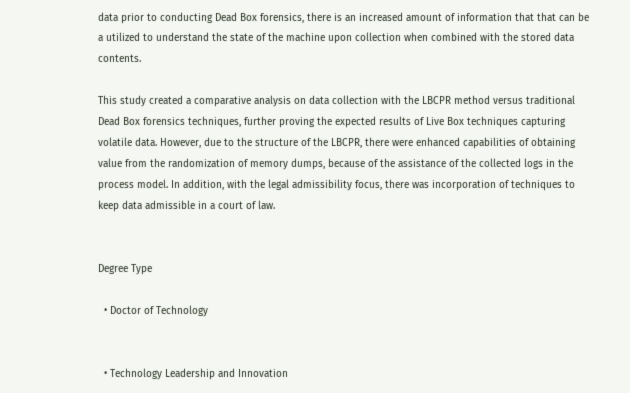data prior to conducting Dead Box forensics, there is an increased amount of information that that can be a utilized to understand the state of the machine upon collection when combined with the stored data contents.

This study created a comparative analysis on data collection with the LBCPR method versus traditional Dead Box forensics techniques, further proving the expected results of Live Box techniques capturing volatile data. However, due to the structure of the LBCPR, there were enhanced capabilities of obtaining value from the randomization of memory dumps, because of the assistance of the collected logs in the process model. In addition, with the legal admissibility focus, there was incorporation of techniques to keep data admissible in a court of law.


Degree Type

  • Doctor of Technology


  • Technology Leadership and Innovation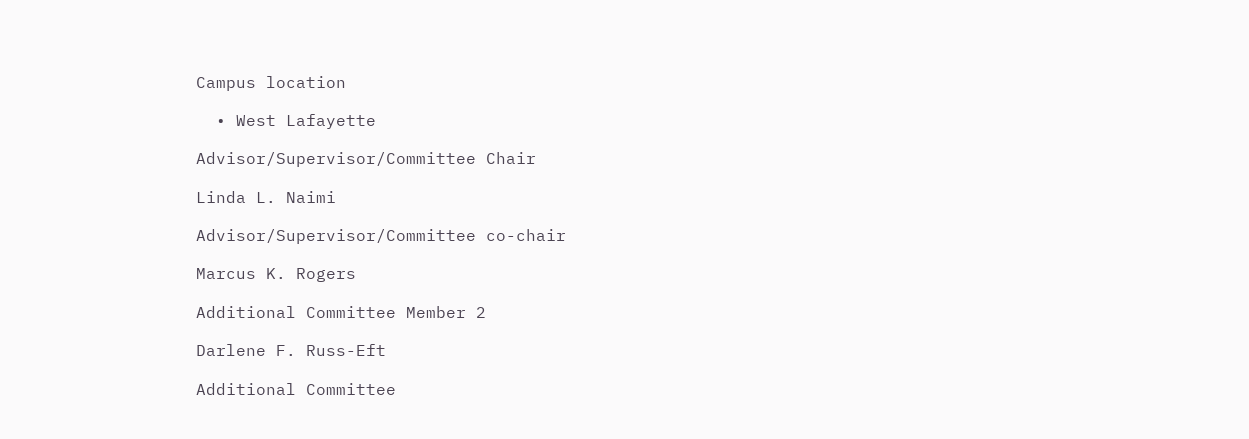Campus location

  • West Lafayette

Advisor/Supervisor/Committee Chair

Linda L. Naimi

Advisor/Supervisor/Committee co-chair

Marcus K. Rogers

Additional Committee Member 2

Darlene F. Russ-Eft

Additional Committee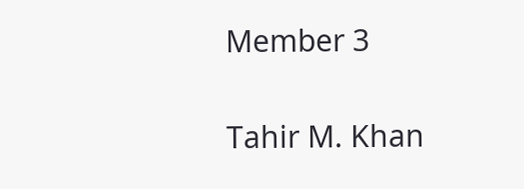Member 3

Tahir M. Khan